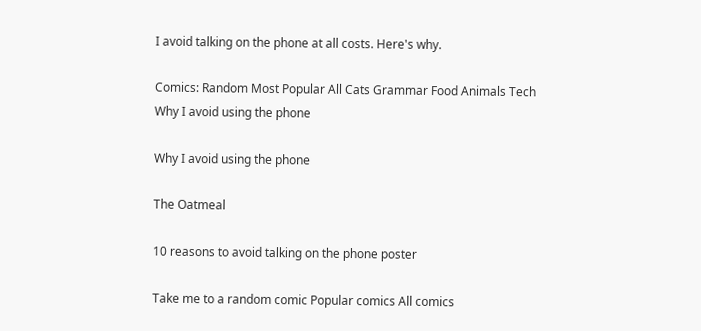I avoid talking on the phone at all costs. Here's why.

Comics: Random Most Popular All Cats Grammar Food Animals Tech
Why I avoid using the phone

Why I avoid using the phone

The Oatmeal

10 reasons to avoid talking on the phone poster

Take me to a random comic Popular comics All comics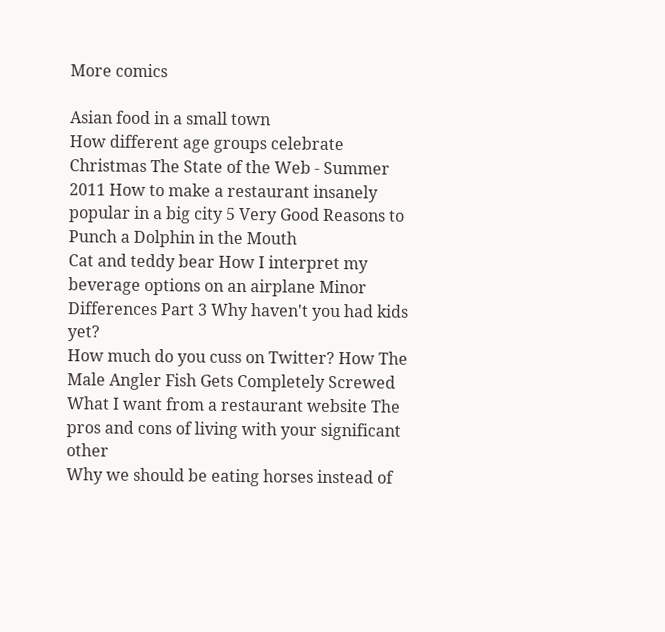More comics

Asian food in a small town
How different age groups celebrate Christmas The State of the Web - Summer 2011 How to make a restaurant insanely popular in a big city 5 Very Good Reasons to Punch a Dolphin in the Mouth
Cat and teddy bear How I interpret my beverage options on an airplane Minor Differences Part 3 Why haven't you had kids yet?
How much do you cuss on Twitter? How The Male Angler Fish Gets Completely Screwed What I want from a restaurant website The pros and cons of living with your significant other
Why we should be eating horses instead of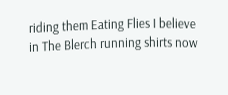riding them Eating Flies I believe in The Blerch running shirts now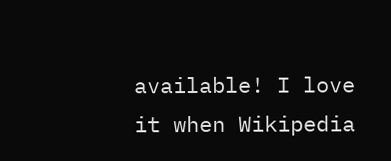available! I love it when Wikipedia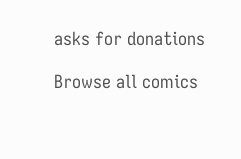asks for donations

Browse all comics